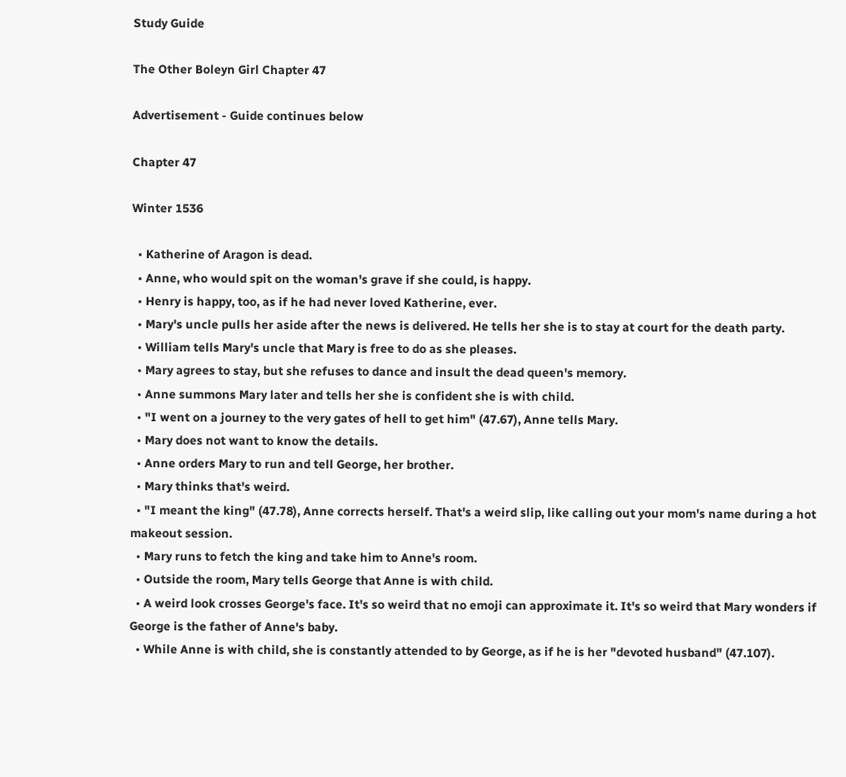Study Guide

The Other Boleyn Girl Chapter 47

Advertisement - Guide continues below

Chapter 47

Winter 1536

  • Katherine of Aragon is dead.
  • Anne, who would spit on the woman's grave if she could, is happy.
  • Henry is happy, too, as if he had never loved Katherine, ever.
  • Mary's uncle pulls her aside after the news is delivered. He tells her she is to stay at court for the death party.
  • William tells Mary's uncle that Mary is free to do as she pleases.
  • Mary agrees to stay, but she refuses to dance and insult the dead queen's memory.
  • Anne summons Mary later and tells her she is confident she is with child.
  • "I went on a journey to the very gates of hell to get him" (47.67), Anne tells Mary.
  • Mary does not want to know the details.
  • Anne orders Mary to run and tell George, her brother.
  • Mary thinks that's weird.
  • "I meant the king" (47.78), Anne corrects herself. That's a weird slip, like calling out your mom's name during a hot makeout session.
  • Mary runs to fetch the king and take him to Anne's room.
  • Outside the room, Mary tells George that Anne is with child.
  • A weird look crosses George's face. It's so weird that no emoji can approximate it. It's so weird that Mary wonders if George is the father of Anne's baby.
  • While Anne is with child, she is constantly attended to by George, as if he is her "devoted husband" (47.107).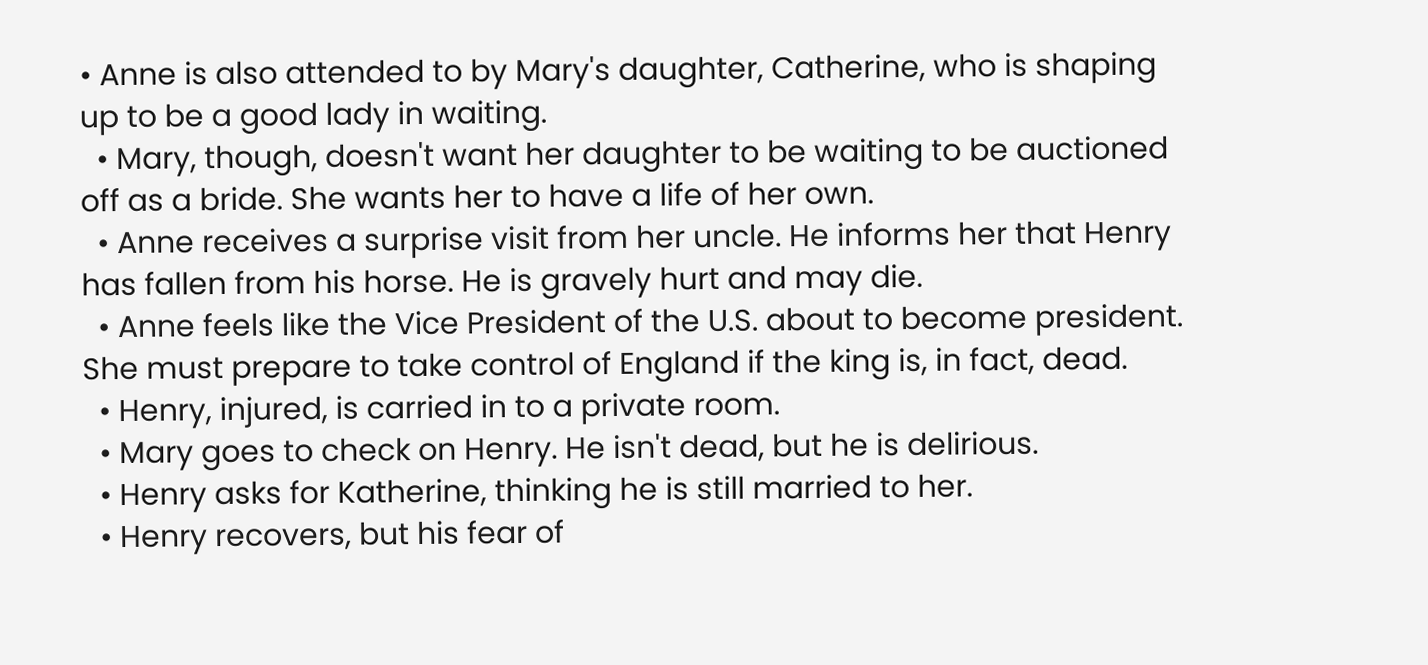• Anne is also attended to by Mary's daughter, Catherine, who is shaping up to be a good lady in waiting.
  • Mary, though, doesn't want her daughter to be waiting to be auctioned off as a bride. She wants her to have a life of her own.
  • Anne receives a surprise visit from her uncle. He informs her that Henry has fallen from his horse. He is gravely hurt and may die.
  • Anne feels like the Vice President of the U.S. about to become president. She must prepare to take control of England if the king is, in fact, dead.
  • Henry, injured, is carried in to a private room.
  • Mary goes to check on Henry. He isn't dead, but he is delirious.
  • Henry asks for Katherine, thinking he is still married to her.
  • Henry recovers, but his fear of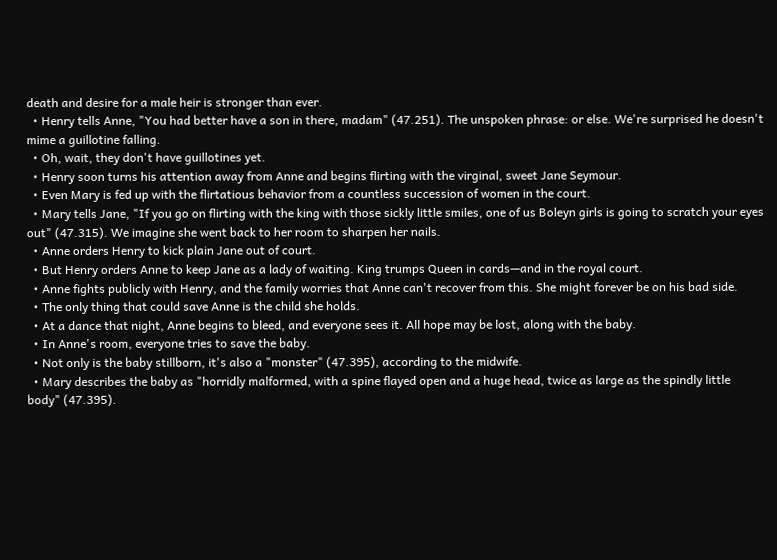death and desire for a male heir is stronger than ever.
  • Henry tells Anne, "You had better have a son in there, madam" (47.251). The unspoken phrase: or else. We're surprised he doesn't mime a guillotine falling.
  • Oh, wait, they don't have guillotines yet.
  • Henry soon turns his attention away from Anne and begins flirting with the virginal, sweet Jane Seymour.
  • Even Mary is fed up with the flirtatious behavior from a countless succession of women in the court.
  • Mary tells Jane, "If you go on flirting with the king with those sickly little smiles, one of us Boleyn girls is going to scratch your eyes out" (47.315). We imagine she went back to her room to sharpen her nails.
  • Anne orders Henry to kick plain Jane out of court.
  • But Henry orders Anne to keep Jane as a lady of waiting. King trumps Queen in cards—and in the royal court.
  • Anne fights publicly with Henry, and the family worries that Anne can't recover from this. She might forever be on his bad side.
  • The only thing that could save Anne is the child she holds.
  • At a dance that night, Anne begins to bleed, and everyone sees it. All hope may be lost, along with the baby.
  • In Anne's room, everyone tries to save the baby.
  • Not only is the baby stillborn, it's also a "monster" (47.395), according to the midwife.
  • Mary describes the baby as "horridly malformed, with a spine flayed open and a huge head, twice as large as the spindly little body" (47.395).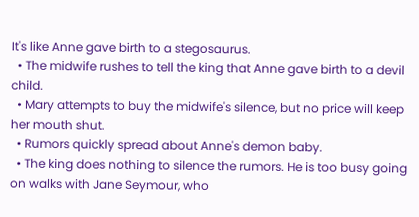It's like Anne gave birth to a stegosaurus.
  • The midwife rushes to tell the king that Anne gave birth to a devil child.
  • Mary attempts to buy the midwife's silence, but no price will keep her mouth shut.
  • Rumors quickly spread about Anne's demon baby.
  • The king does nothing to silence the rumors. He is too busy going on walks with Jane Seymour, who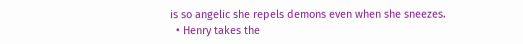is so angelic she repels demons even when she sneezes.
  • Henry takes the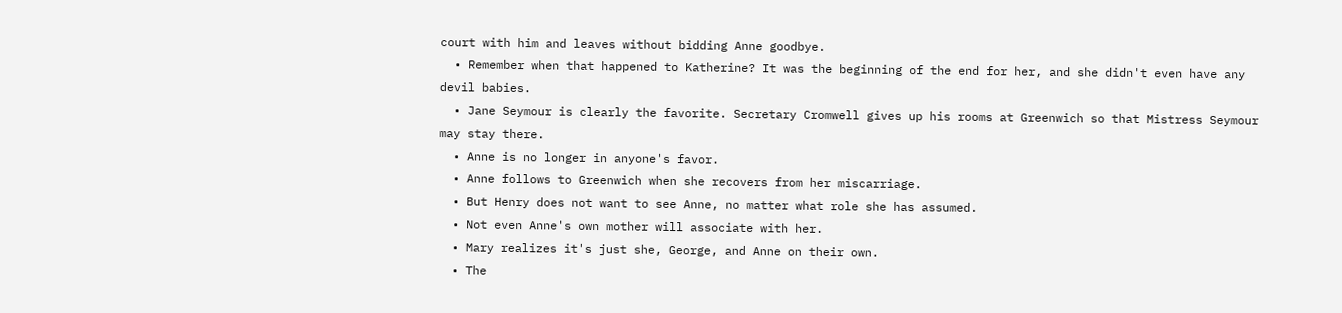court with him and leaves without bidding Anne goodbye.
  • Remember when that happened to Katherine? It was the beginning of the end for her, and she didn't even have any devil babies.
  • Jane Seymour is clearly the favorite. Secretary Cromwell gives up his rooms at Greenwich so that Mistress Seymour may stay there.
  • Anne is no longer in anyone's favor.
  • Anne follows to Greenwich when she recovers from her miscarriage.
  • But Henry does not want to see Anne, no matter what role she has assumed.
  • Not even Anne's own mother will associate with her.
  • Mary realizes it's just she, George, and Anne on their own.
  • The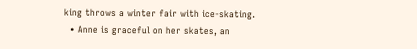king throws a winter fair with ice-skating.
  • Anne is graceful on her skates, an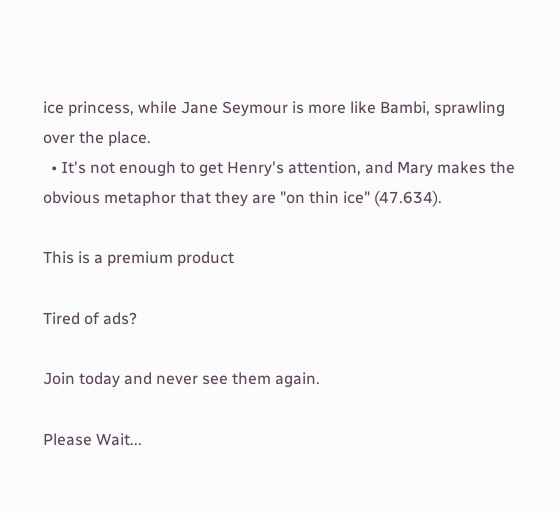ice princess, while Jane Seymour is more like Bambi, sprawling over the place.
  • It's not enough to get Henry's attention, and Mary makes the obvious metaphor that they are "on thin ice" (47.634).

This is a premium product

Tired of ads?

Join today and never see them again.

Please Wait...